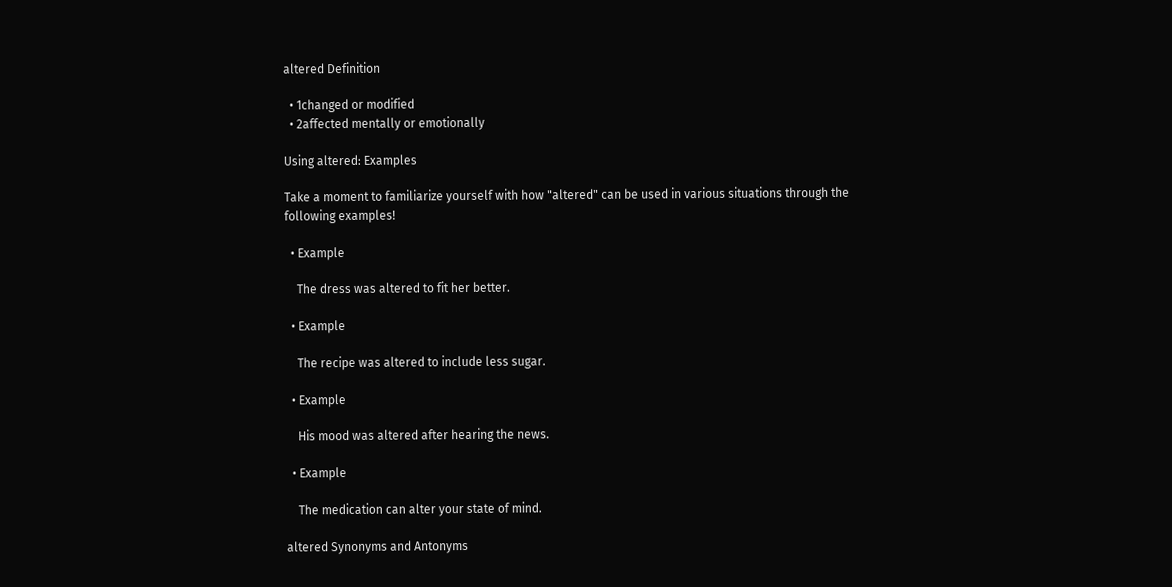altered Definition

  • 1changed or modified
  • 2affected mentally or emotionally

Using altered: Examples

Take a moment to familiarize yourself with how "altered" can be used in various situations through the following examples!

  • Example

    The dress was altered to fit her better.

  • Example

    The recipe was altered to include less sugar.

  • Example

    His mood was altered after hearing the news.

  • Example

    The medication can alter your state of mind.

altered Synonyms and Antonyms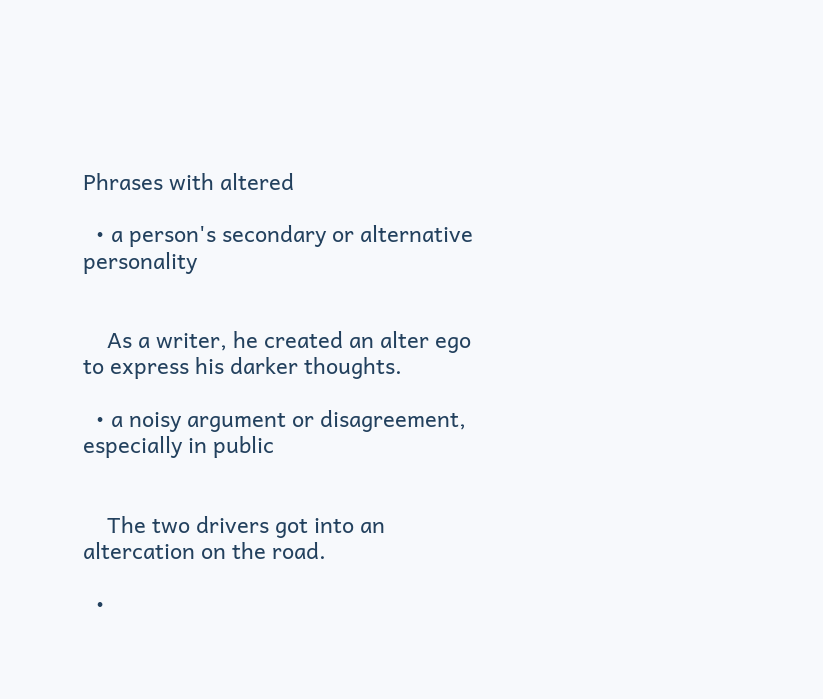Phrases with altered

  • a person's secondary or alternative personality


    As a writer, he created an alter ego to express his darker thoughts.

  • a noisy argument or disagreement, especially in public


    The two drivers got into an altercation on the road.

  •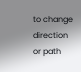to change direction or path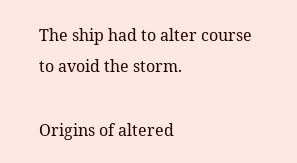The ship had to alter course to avoid the storm.

Origins of altered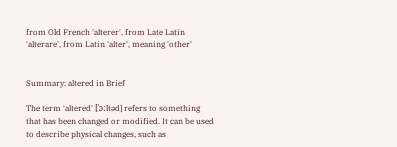from Old French 'alterer', from Late Latin 'alterare', from Latin 'alter', meaning 'other'


Summary: altered in Brief

The term 'altered' [ˈɔːltəd] refers to something that has been changed or modified. It can be used to describe physical changes, such as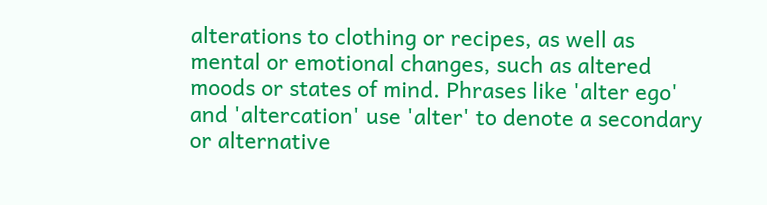alterations to clothing or recipes, as well as mental or emotional changes, such as altered moods or states of mind. Phrases like 'alter ego' and 'altercation' use 'alter' to denote a secondary or alternative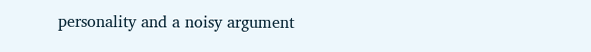personality and a noisy argument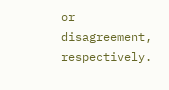or disagreement, respectively.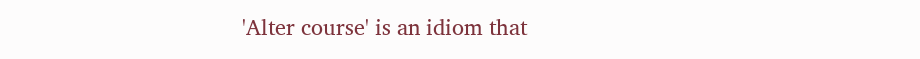'Alter course' is an idiom that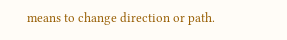means to change direction or path.